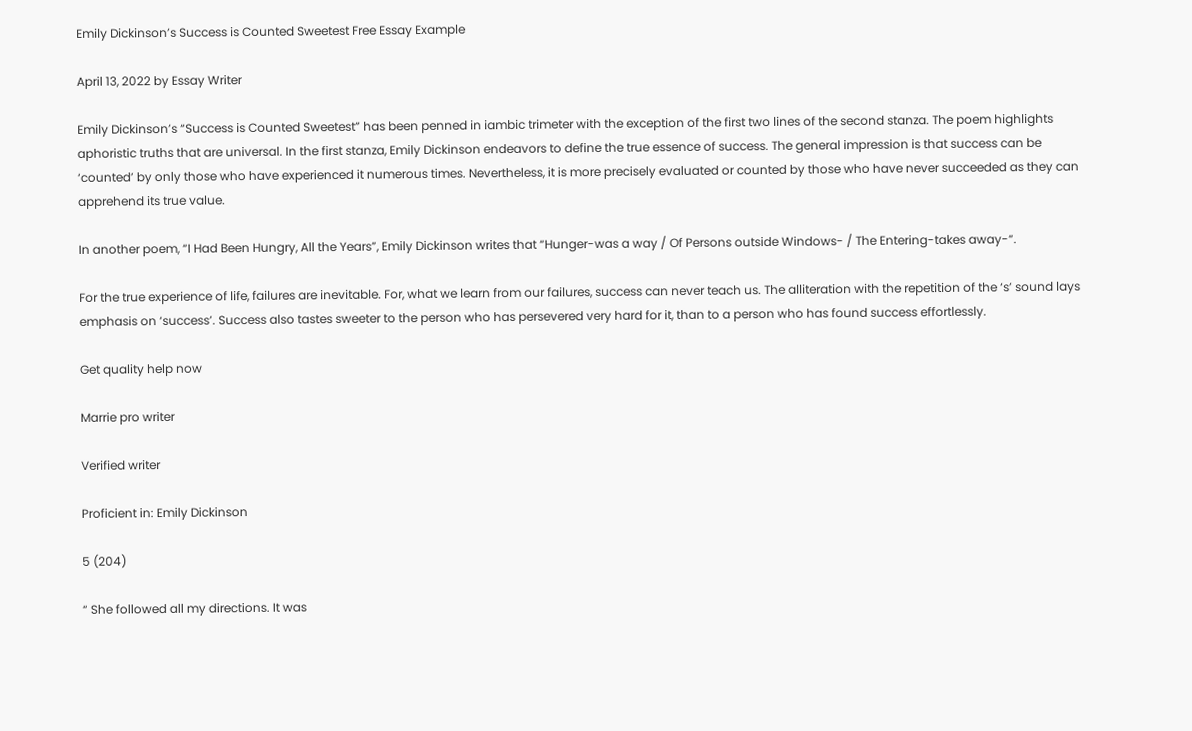Emily Dickinson’s Success is Counted Sweetest Free Essay Example

April 13, 2022 by Essay Writer

Emily Dickinson’s “Success is Counted Sweetest” has been penned in iambic trimeter with the exception of the first two lines of the second stanza. The poem highlights aphoristic truths that are universal. In the first stanza, Emily Dickinson endeavors to define the true essence of success. The general impression is that success can be ‘counted’ by only those who have experienced it numerous times. Nevertheless, it is more precisely evaluated or counted by those who have never succeeded as they can apprehend its true value.

In another poem, “I Had Been Hungry, All the Years”, Emily Dickinson writes that “Hunger-was a way / Of Persons outside Windows- / The Entering-takes away-“.

For the true experience of life, failures are inevitable. For, what we learn from our failures, success can never teach us. The alliteration with the repetition of the ‘s’ sound lays emphasis on ‘success’. Success also tastes sweeter to the person who has persevered very hard for it, than to a person who has found success effortlessly.

Get quality help now

Marrie pro writer

Verified writer

Proficient in: Emily Dickinson

5 (204)

“ She followed all my directions. It was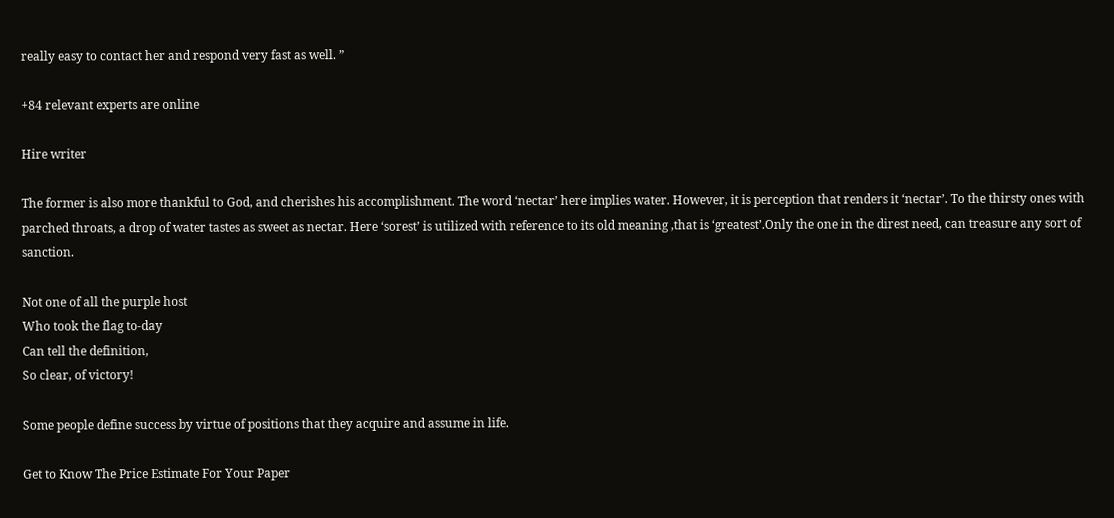really easy to contact her and respond very fast as well. ”

+84 relevant experts are online

Hire writer

The former is also more thankful to God, and cherishes his accomplishment. The word ‘nectar’ here implies water. However, it is perception that renders it ‘nectar’. To the thirsty ones with parched throats, a drop of water tastes as sweet as nectar. Here ‘sorest’ is utilized with reference to its old meaning ,that is ‘greatest’.Only the one in the direst need, can treasure any sort of sanction.

Not one of all the purple host
Who took the flag to-day
Can tell the definition,
So clear, of victory!

Some people define success by virtue of positions that they acquire and assume in life.

Get to Know The Price Estimate For Your Paper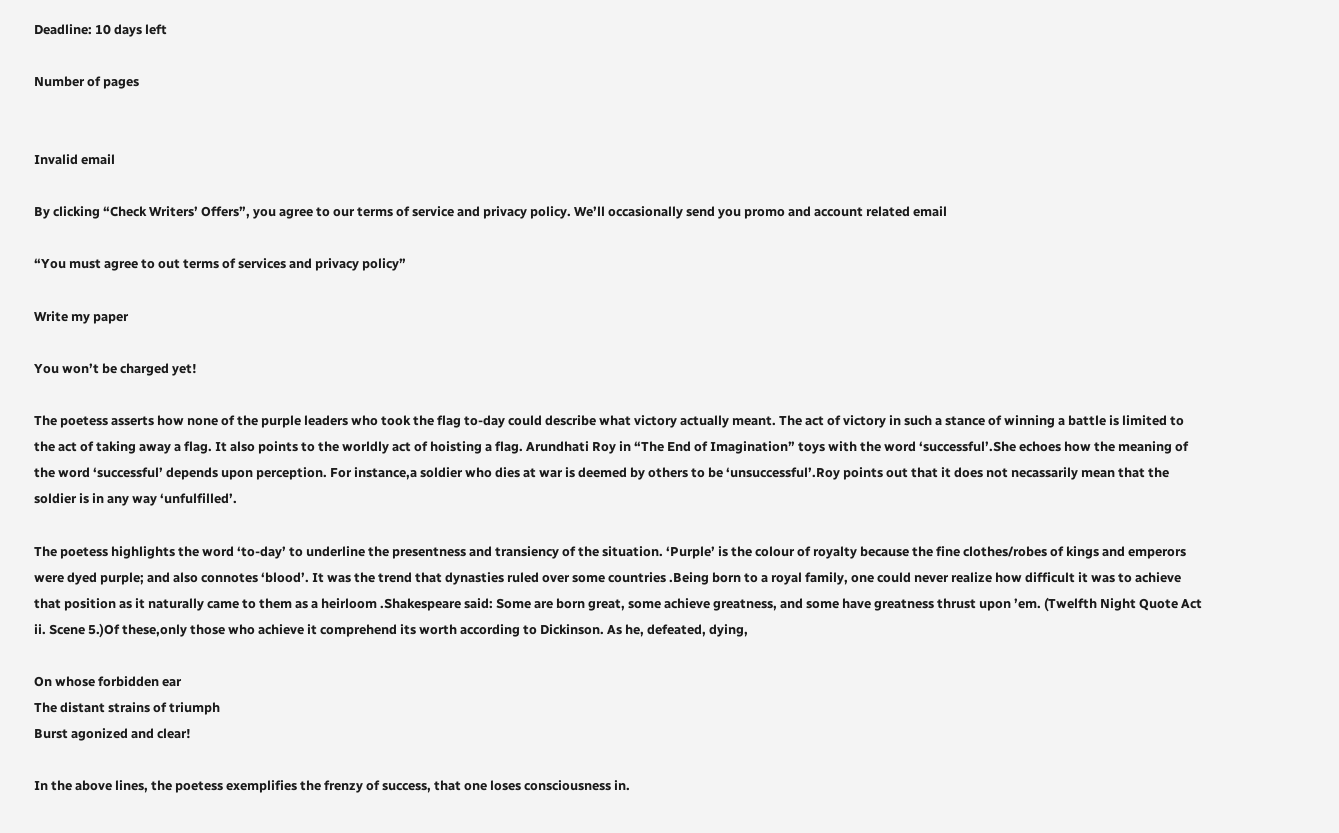Deadline: 10 days left

Number of pages


Invalid email

By clicking “Check Writers’ Offers”, you agree to our terms of service and privacy policy. We’ll occasionally send you promo and account related email

“You must agree to out terms of services and privacy policy”

Write my paper

You won’t be charged yet!

The poetess asserts how none of the purple leaders who took the flag to-day could describe what victory actually meant. The act of victory in such a stance of winning a battle is limited to the act of taking away a flag. It also points to the worldly act of hoisting a flag. Arundhati Roy in “The End of Imagination” toys with the word ‘successful’.She echoes how the meaning of the word ‘successful’ depends upon perception. For instance,a soldier who dies at war is deemed by others to be ‘unsuccessful’.Roy points out that it does not necassarily mean that the soldier is in any way ‘unfulfilled’.

The poetess highlights the word ‘to-day’ to underline the presentness and transiency of the situation. ‘Purple’ is the colour of royalty because the fine clothes/robes of kings and emperors were dyed purple; and also connotes ‘blood’. It was the trend that dynasties ruled over some countries .Being born to a royal family, one could never realize how difficult it was to achieve that position as it naturally came to them as a heirloom .Shakespeare said: Some are born great, some achieve greatness, and some have greatness thrust upon ’em. (Twelfth Night Quote Act ii. Scene 5.)Of these,only those who achieve it comprehend its worth according to Dickinson. As he, defeated, dying,

On whose forbidden ear
The distant strains of triumph
Burst agonized and clear!

In the above lines, the poetess exemplifies the frenzy of success, that one loses consciousness in.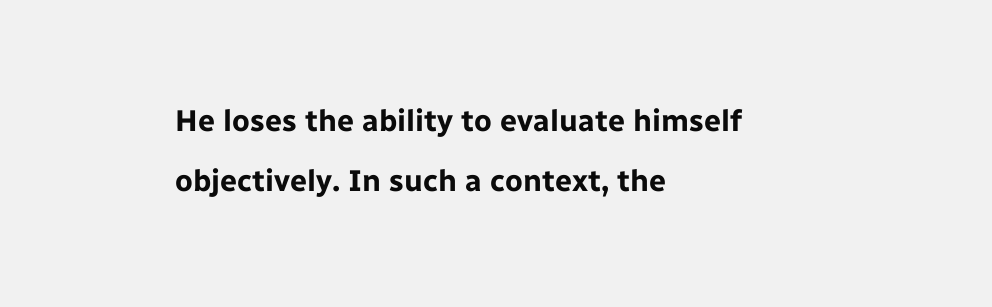He loses the ability to evaluate himself objectively. In such a context, the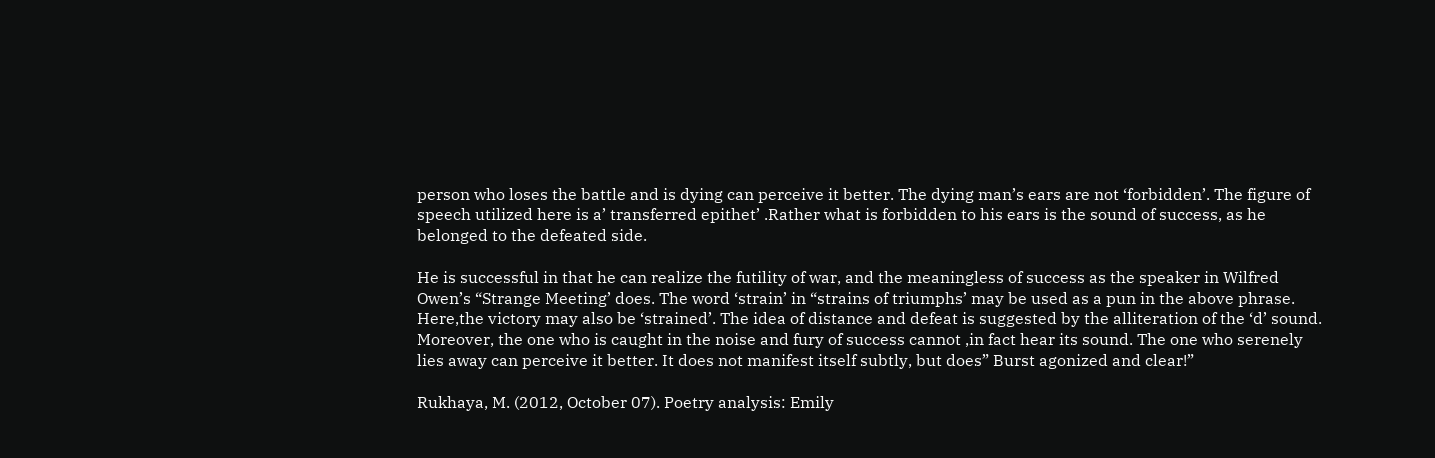person who loses the battle and is dying can perceive it better. The dying man’s ears are not ‘forbidden’. The figure of speech utilized here is a’ transferred epithet’ .Rather what is forbidden to his ears is the sound of success, as he belonged to the defeated side.

He is successful in that he can realize the futility of war, and the meaningless of success as the speaker in Wilfred Owen’s “Strange Meeting’ does. The word ‘strain’ in “strains of triumphs’ may be used as a pun in the above phrase. Here,the victory may also be ‘strained’. The idea of distance and defeat is suggested by the alliteration of the ‘d’ sound. Moreover, the one who is caught in the noise and fury of success cannot ,in fact hear its sound. The one who serenely lies away can perceive it better. It does not manifest itself subtly, but does” Burst agonized and clear!”

Rukhaya, M. (2012, October 07). Poetry analysis: Emily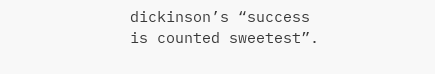dickinson’s “success is counted sweetest”.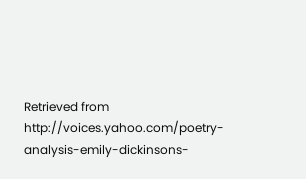Retrieved from http://voices.yahoo.com/poetry-analysis-emily-dickinsons-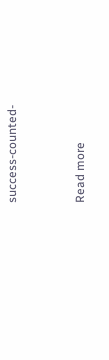success-counted-


Read more